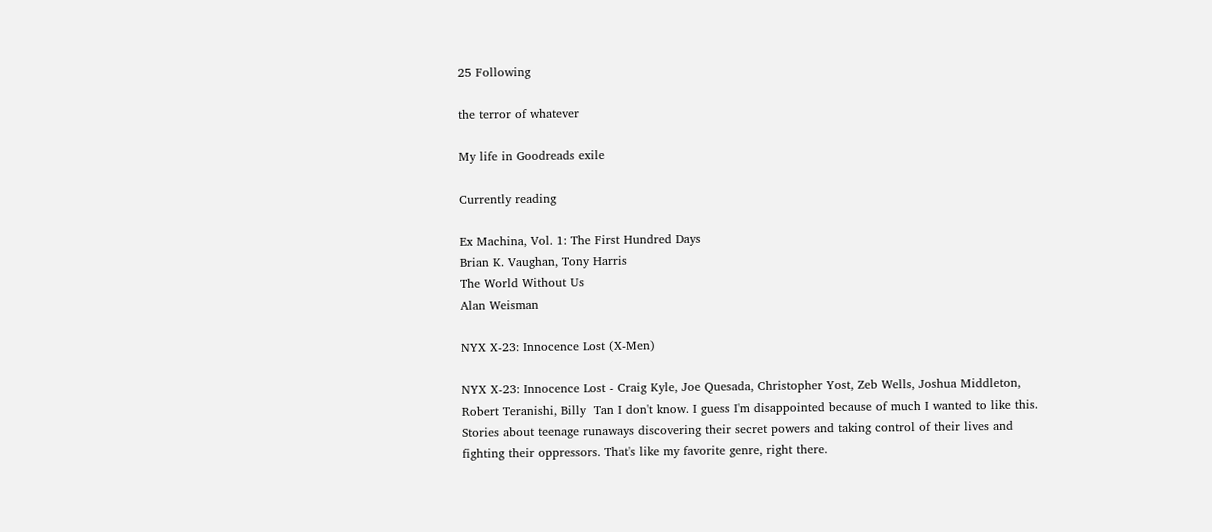25 Following

the terror of whatever

My life in Goodreads exile

Currently reading

Ex Machina, Vol. 1: The First Hundred Days
Brian K. Vaughan, Tony Harris
The World Without Us
Alan Weisman

NYX X-23: Innocence Lost (X-Men)

NYX X-23: Innocence Lost - Craig Kyle, Joe Quesada, Christopher Yost, Zeb Wells, Joshua Middleton, Robert Teranishi, Billy  Tan I don't know. I guess I'm disappointed because of much I wanted to like this. Stories about teenage runaways discovering their secret powers and taking control of their lives and fighting their oppressors. That's like my favorite genre, right there.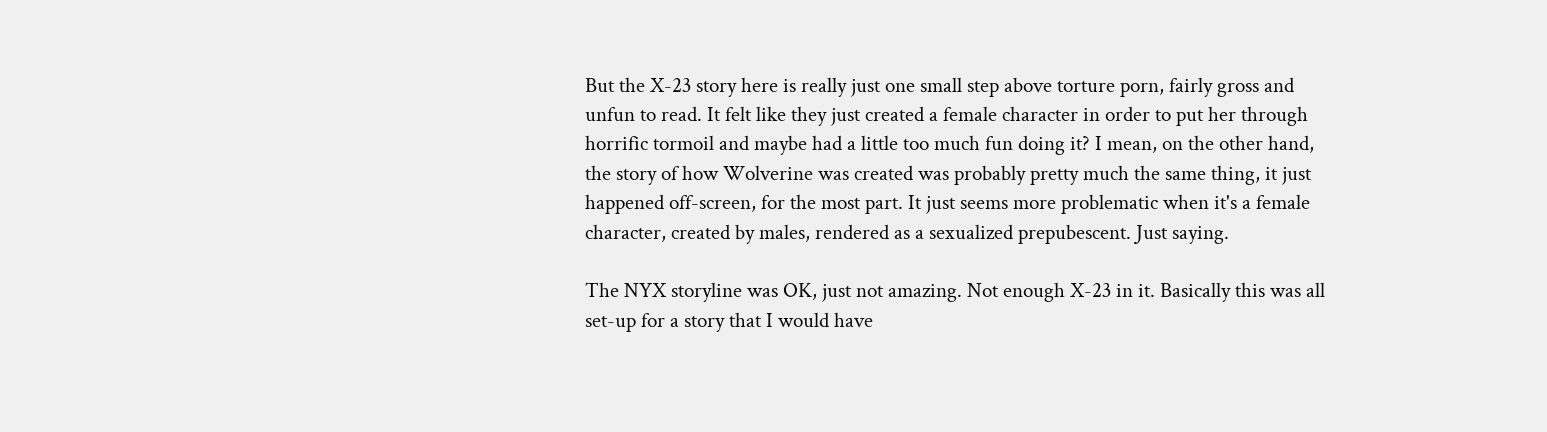But the X-23 story here is really just one small step above torture porn, fairly gross and unfun to read. It felt like they just created a female character in order to put her through horrific tormoil and maybe had a little too much fun doing it? I mean, on the other hand, the story of how Wolverine was created was probably pretty much the same thing, it just happened off-screen, for the most part. It just seems more problematic when it's a female character, created by males, rendered as a sexualized prepubescent. Just saying.

The NYX storyline was OK, just not amazing. Not enough X-23 in it. Basically this was all set-up for a story that I would have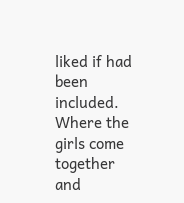liked if had been included. Where the girls come together and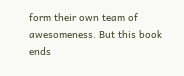form their own team of awesomeness. But this book ends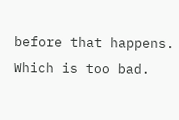before that happens. Which is too bad.